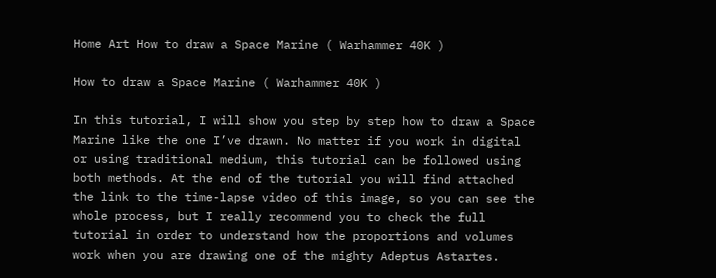Home Art How to draw a Space Marine ( Warhammer 40K )

How to draw a Space Marine ( Warhammer 40K )

In this tutorial, I will show you step by step how to draw a Space Marine like the one I’ve drawn. No matter if you work in digital or using traditional medium, this tutorial can be followed using both methods. At the end of the tutorial you will find attached the link to the time-lapse video of this image, so you can see the whole process, but I really recommend you to check the full tutorial in order to understand how the proportions and volumes work when you are drawing one of the mighty Adeptus Astartes.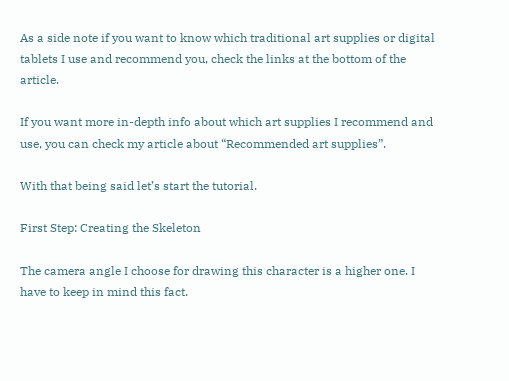As a side note if you want to know which traditional art supplies or digital tablets I use and recommend you, check the links at the bottom of the article.

If you want more in-depth info about which art supplies I recommend and use, you can check my article about “Recommended art supplies”.

With that being said let’s start the tutorial.

First Step: Creating the Skeleton

The camera angle I choose for drawing this character is a higher one. I have to keep in mind this fact.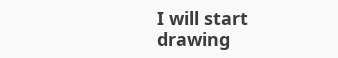I will start drawing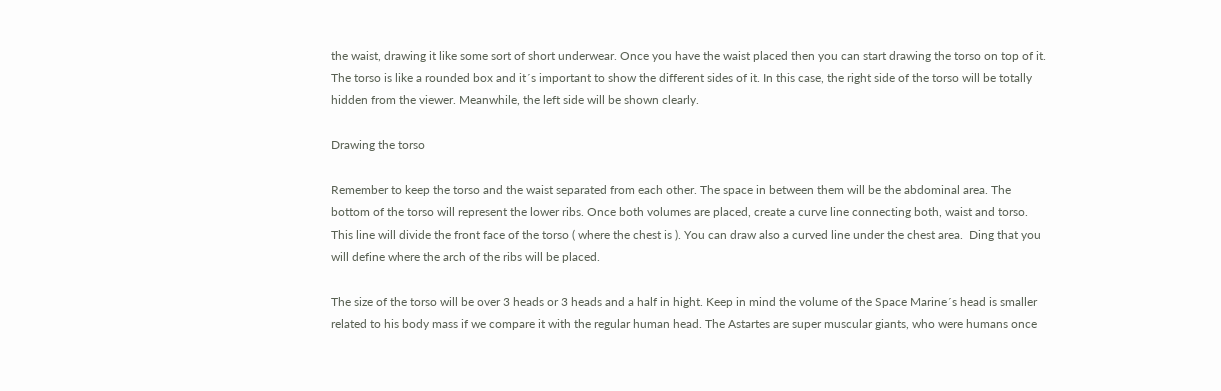the waist, drawing it like some sort of short underwear. Once you have the waist placed then you can start drawing the torso on top of it. The torso is like a rounded box and it´s important to show the different sides of it. In this case, the right side of the torso will be totally hidden from the viewer. Meanwhile, the left side will be shown clearly.

Drawing the torso

Remember to keep the torso and the waist separated from each other. The space in between them will be the abdominal area. The bottom of the torso will represent the lower ribs. Once both volumes are placed, create a curve line connecting both, waist and torso. This line will divide the front face of the torso ( where the chest is ). You can draw also a curved line under the chest area.  Ding that you will define where the arch of the ribs will be placed.

The size of the torso will be over 3 heads or 3 heads and a half in hight. Keep in mind the volume of the Space Marine´s head is smaller related to his body mass if we compare it with the regular human head. The Astartes are super muscular giants, who were humans once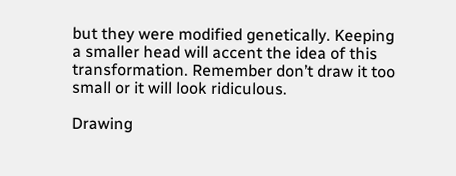but they were modified genetically. Keeping a smaller head will accent the idea of this transformation. Remember don’t draw it too small or it will look ridiculous.

Drawing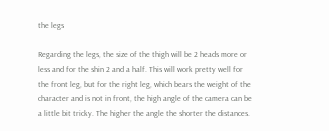the legs

Regarding the legs, the size of the thigh will be 2 heads more or less and for the shin 2 and a half. This will work pretty well for the front leg, but for the right leg, which bears the weight of the character and is not in front, the high angle of the camera can be a little bit tricky. The higher the angle the shorter the distances.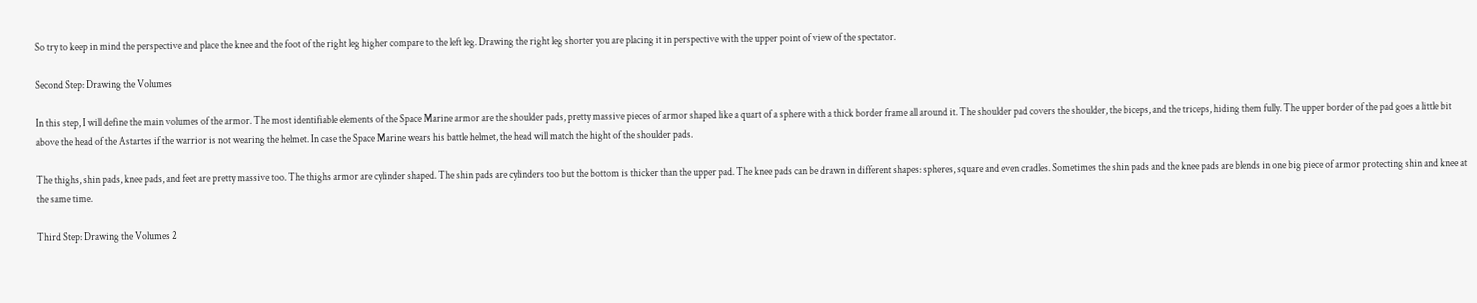So try to keep in mind the perspective and place the knee and the foot of the right leg higher compare to the left leg. Drawing the right leg shorter you are placing it in perspective with the upper point of view of the spectator.

Second Step: Drawing the Volumes

In this step, I will define the main volumes of the armor. The most identifiable elements of the Space Marine armor are the shoulder pads, pretty massive pieces of armor shaped like a quart of a sphere with a thick border frame all around it. The shoulder pad covers the shoulder, the biceps, and the triceps, hiding them fully. The upper border of the pad goes a little bit above the head of the Astartes if the warrior is not wearing the helmet. In case the Space Marine wears his battle helmet, the head will match the hight of the shoulder pads.

The thighs, shin pads, knee pads, and feet are pretty massive too. The thighs armor are cylinder shaped. The shin pads are cylinders too but the bottom is thicker than the upper pad. The knee pads can be drawn in different shapes: spheres, square and even cradles. Sometimes the shin pads and the knee pads are blends in one big piece of armor protecting shin and knee at the same time.

Third Step: Drawing the Volumes 2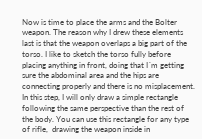Now is time to place the arms and the Bolter weapon. The reason why I drew these elements last is that the weapon overlaps a big part of the torso. I like to sketch the torso fully before placing anything in front, doing that I´m getting sure the abdominal area and the hips are connecting properly and there is no misplacement. In this step, I will only draw a simple rectangle following the same perspective than the rest of the body. You can use this rectangle for any type of rifle,  drawing the weapon inside in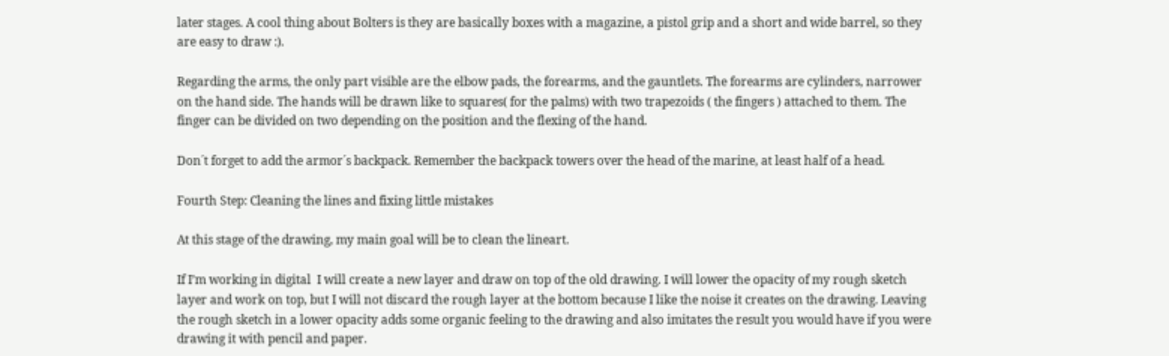later stages. A cool thing about Bolters is they are basically boxes with a magazine, a pistol grip and a short and wide barrel, so they are easy to draw :).

Regarding the arms, the only part visible are the elbow pads, the forearms, and the gauntlets. The forearms are cylinders, narrower on the hand side. The hands will be drawn like to squares( for the palms) with two trapezoids ( the fingers ) attached to them. The finger can be divided on two depending on the position and the flexing of the hand.

Don´t forget to add the armor´s backpack. Remember the backpack towers over the head of the marine, at least half of a head.

Fourth Step: Cleaning the lines and fixing little mistakes

At this stage of the drawing, my main goal will be to clean the lineart.

If I’m working in digital  I will create a new layer and draw on top of the old drawing. I will lower the opacity of my rough sketch layer and work on top, but I will not discard the rough layer at the bottom because I like the noise it creates on the drawing. Leaving the rough sketch in a lower opacity adds some organic feeling to the drawing and also imitates the result you would have if you were drawing it with pencil and paper.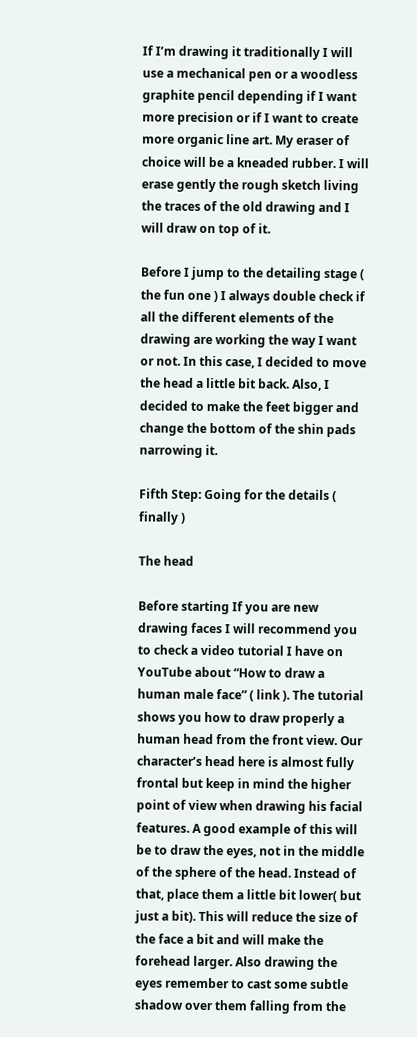If I’m drawing it traditionally I will use a mechanical pen or a woodless graphite pencil depending if I want more precision or if I want to create more organic line art. My eraser of choice will be a kneaded rubber. I will erase gently the rough sketch living the traces of the old drawing and I will draw on top of it.

Before I jump to the detailing stage ( the fun one ) I always double check if all the different elements of the drawing are working the way I want or not. In this case, I decided to move the head a little bit back. Also, I decided to make the feet bigger and change the bottom of the shin pads narrowing it.

Fifth Step: Going for the details ( finally )

The head

Before starting If you are new drawing faces I will recommend you to check a video tutorial I have on YouTube about “How to draw a human male face” ( link ). The tutorial shows you how to draw properly a human head from the front view. Our character’s head here is almost fully frontal but keep in mind the higher point of view when drawing his facial features. A good example of this will be to draw the eyes, not in the middle of the sphere of the head. Instead of that, place them a little bit lower( but just a bit). This will reduce the size of the face a bit and will make the forehead larger. Also drawing the eyes remember to cast some subtle shadow over them falling from the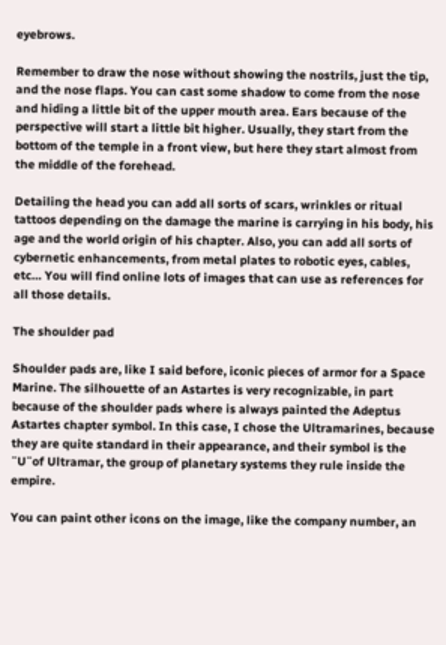eyebrows.

Remember to draw the nose without showing the nostrils, just the tip, and the nose flaps. You can cast some shadow to come from the nose and hiding a little bit of the upper mouth area. Ears because of the perspective will start a little bit higher. Usually, they start from the bottom of the temple in a front view, but here they start almost from the middle of the forehead.

Detailing the head you can add all sorts of scars, wrinkles or ritual tattoos depending on the damage the marine is carrying in his body, his age and the world origin of his chapter. Also, you can add all sorts of cybernetic enhancements, from metal plates to robotic eyes, cables, etc… You will find online lots of images that can use as references for all those details.

The shoulder pad

Shoulder pads are, like I said before, iconic pieces of armor for a Space Marine. The silhouette of an Astartes is very recognizable, in part because of the shoulder pads where is always painted the Adeptus Astartes chapter symbol. In this case, I chose the Ultramarines, because they are quite standard in their appearance, and their symbol is the ¨U¨of Ultramar, the group of planetary systems they rule inside the empire.

You can paint other icons on the image, like the company number, an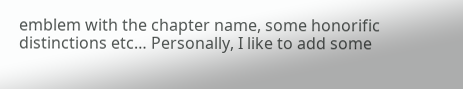emblem with the chapter name, some honorific distinctions etc… Personally, I like to add some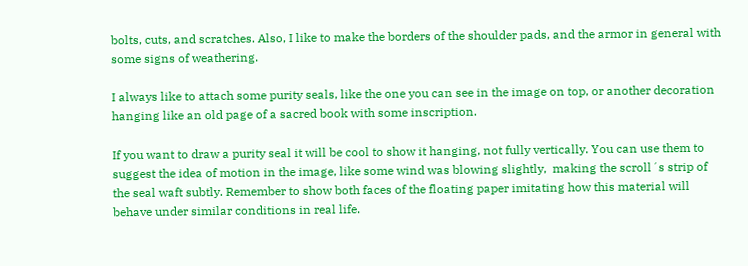bolts, cuts, and scratches. Also, I like to make the borders of the shoulder pads, and the armor in general with some signs of weathering.

I always like to attach some purity seals, like the one you can see in the image on top, or another decoration hanging like an old page of a sacred book with some inscription.

If you want to draw a purity seal it will be cool to show it hanging, not fully vertically. You can use them to suggest the idea of motion in the image, like some wind was blowing slightly,  making the scroll´s strip of the seal waft subtly. Remember to show both faces of the floating paper imitating how this material will behave under similar conditions in real life.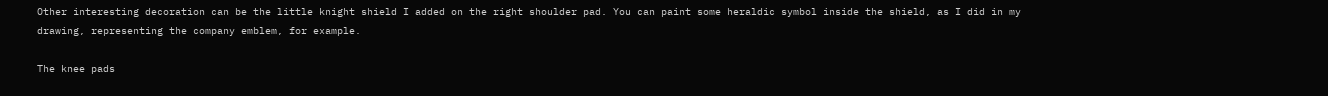Other interesting decoration can be the little knight shield I added on the right shoulder pad. You can paint some heraldic symbol inside the shield, as I did in my drawing, representing the company emblem, for example.

The knee pads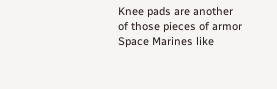Knee pads are another of those pieces of armor Space Marines like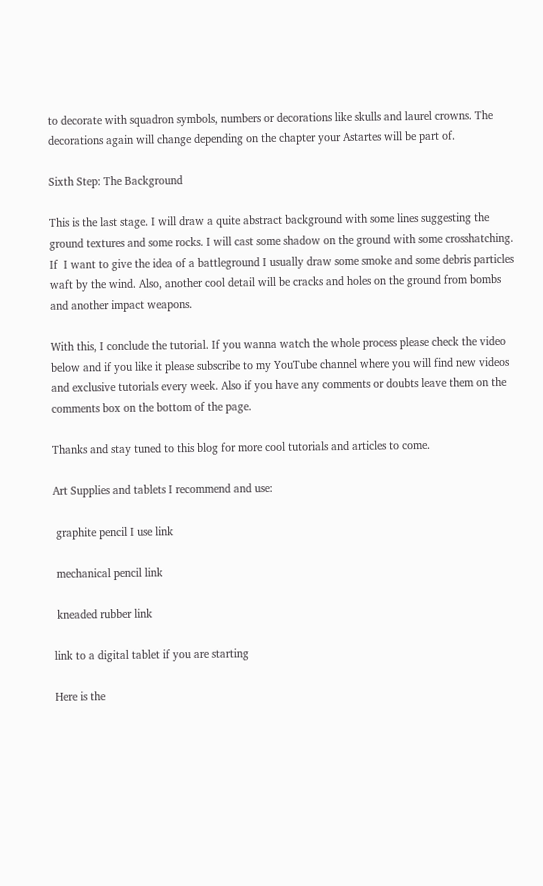to decorate with squadron symbols, numbers or decorations like skulls and laurel crowns. The decorations again will change depending on the chapter your Astartes will be part of.

Sixth Step: The Background

This is the last stage. I will draw a quite abstract background with some lines suggesting the ground textures and some rocks. I will cast some shadow on the ground with some crosshatching. If  I want to give the idea of a battleground I usually draw some smoke and some debris particles waft by the wind. Also, another cool detail will be cracks and holes on the ground from bombs and another impact weapons.

With this, I conclude the tutorial. If you wanna watch the whole process please check the video below and if you like it please subscribe to my YouTube channel where you will find new videos and exclusive tutorials every week. Also if you have any comments or doubts leave them on the comments box on the bottom of the page.

Thanks and stay tuned to this blog for more cool tutorials and articles to come.

Art Supplies and tablets I recommend and use:

 graphite pencil I use link

 mechanical pencil link

 kneaded rubber link

link to a digital tablet if you are starting

Here is the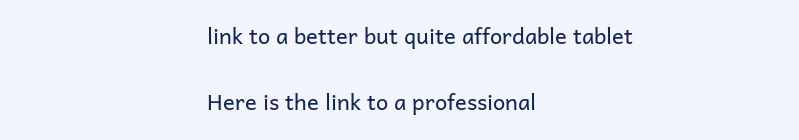link to a better but quite affordable tablet

Here is the link to a professional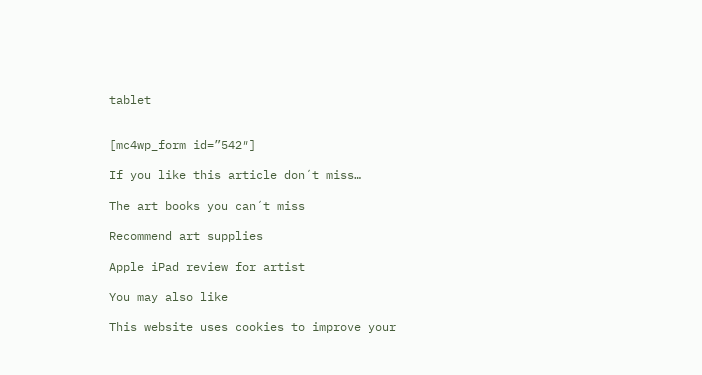tablet


[mc4wp_form id=”542″]

If you like this article don´t miss…

The art books you can´t miss

Recommend art supplies

Apple iPad review for artist

You may also like

This website uses cookies to improve your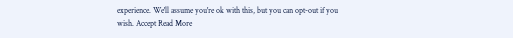experience. We'll assume you're ok with this, but you can opt-out if you wish. Accept Read More